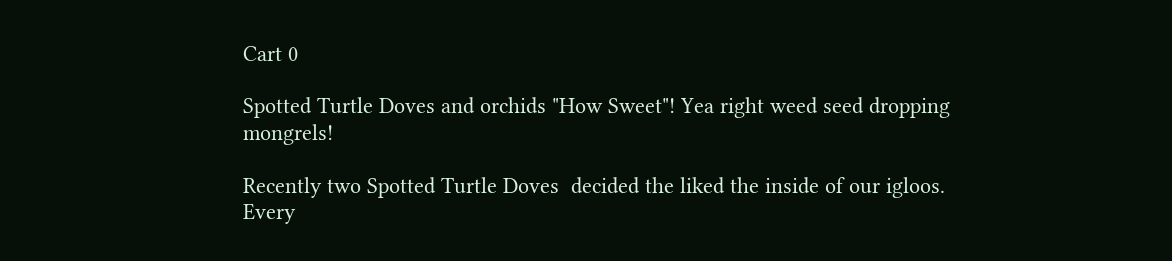Cart 0

Spotted Turtle Doves and orchids "How Sweet"! Yea right weed seed dropping mongrels!

Recently two Spotted Turtle Doves  decided the liked the inside of our igloos.
Every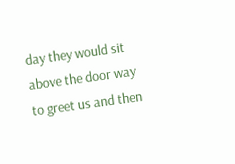day they would sit above the door way to greet us and then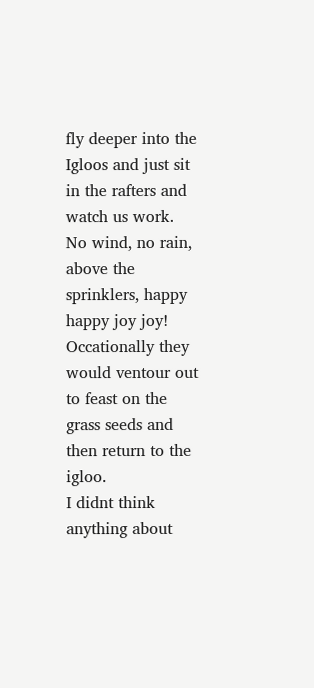fly deeper into the Igloos and just sit in the rafters and watch us work.
No wind, no rain, above the sprinklers, happy happy joy joy!
Occationally they would ventour out to feast on the  grass seeds and then return to the igloo.
I didnt think anything about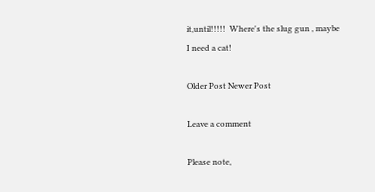it,until!!!!!  Where's the slug gun , maybe I need a cat!

Older Post Newer Post

Leave a comment

Please note,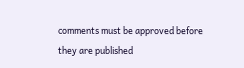comments must be approved before they are published